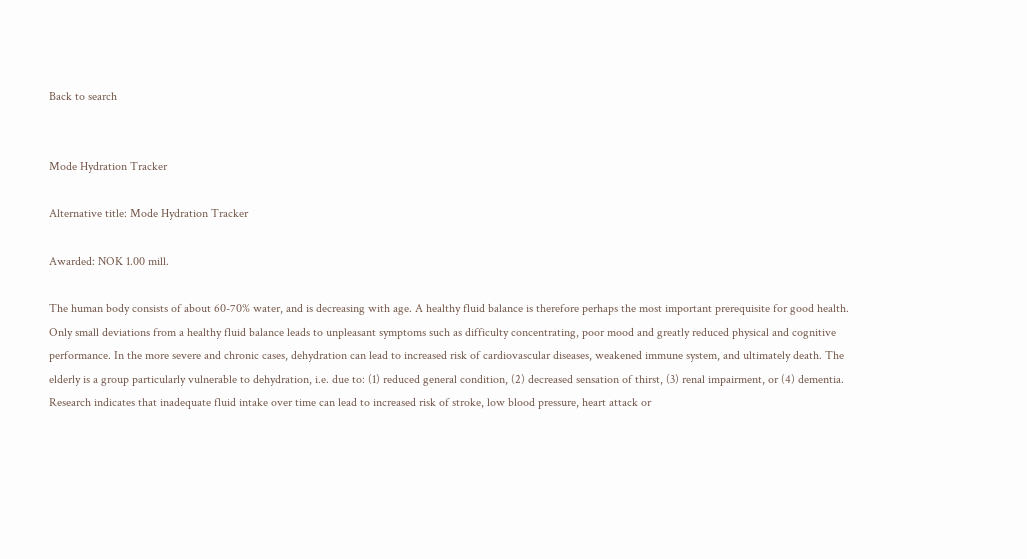Back to search


Mode Hydration Tracker

Alternative title: Mode Hydration Tracker

Awarded: NOK 1.00 mill.

The human body consists of about 60-70% water, and is decreasing with age. A healthy fluid balance is therefore perhaps the most important prerequisite for good health. Only small deviations from a healthy fluid balance leads to unpleasant symptoms such as difficulty concentrating, poor mood and greatly reduced physical and cognitive performance. In the more severe and chronic cases, dehydration can lead to increased risk of cardiovascular diseases, weakened immune system, and ultimately death. The elderly is a group particularly vulnerable to dehydration, i.e. due to: (1) reduced general condition, (2) decreased sensation of thirst, (3) renal impairment, or (4) dementia. Research indicates that inadequate fluid intake over time can lead to increased risk of stroke, low blood pressure, heart attack or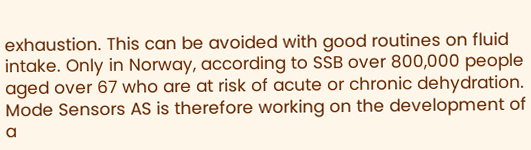exhaustion. This can be avoided with good routines on fluid intake. Only in Norway, according to SSB over 800,000 people aged over 67 who are at risk of acute or chronic dehydration. Mode Sensors AS is therefore working on the development of a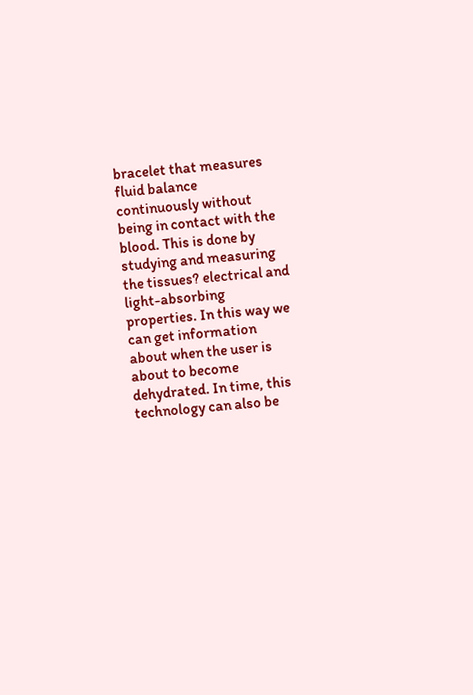bracelet that measures fluid balance continuously without being in contact with the blood. This is done by studying and measuring the tissues? electrical and light-absorbing properties. In this way we can get information about when the user is about to become dehydrated. In time, this technology can also be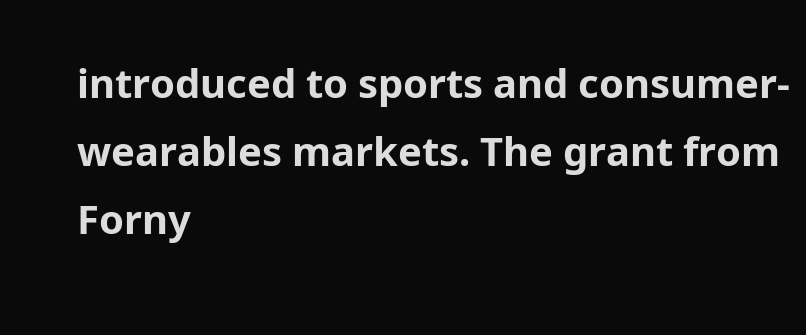introduced to sports and consumer-wearables markets. The grant from Forny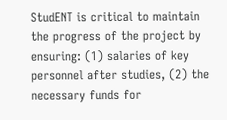StudENT is critical to maintain the progress of the project by ensuring: (1) salaries of key personnel after studies, (2) the necessary funds for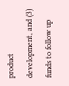product development, and (3) funds to follow up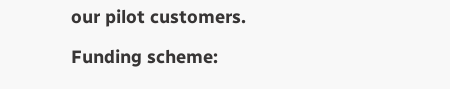our pilot customers.

Funding scheme: